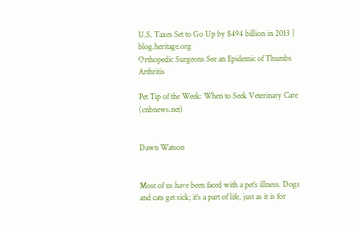U.S. Taxes Set to Go Up by $494 billion in 2013 | blog.heritage.org
Orthopedic Surgeons See an Epidemic of Thumbs Arthritis

Pet Tip of the Week: When to Seek Veterinary Care (cnbnews.net)


Dawn Watson


Most of us have been faced with a pet’s illness. Dogs and cats get sick; it’s a part of life, just as it is for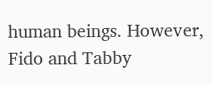human beings. However, Fido and Tabby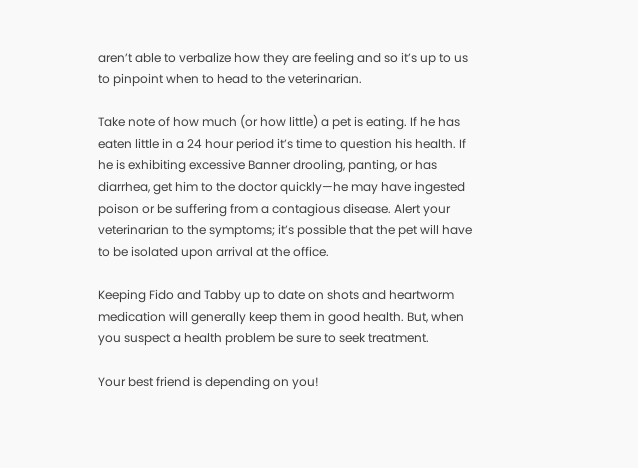aren’t able to verbalize how they are feeling and so it’s up to us to pinpoint when to head to the veterinarian.

Take note of how much (or how little) a pet is eating. If he has eaten little in a 24 hour period it’s time to question his health. If he is exhibiting excessive Banner drooling, panting, or has diarrhea, get him to the doctor quickly—he may have ingested poison or be suffering from a contagious disease. Alert your veterinarian to the symptoms; it’s possible that the pet will have to be isolated upon arrival at the office.

Keeping Fido and Tabby up to date on shots and heartworm medication will generally keep them in good health. But, when you suspect a health problem be sure to seek treatment.

Your best friend is depending on you!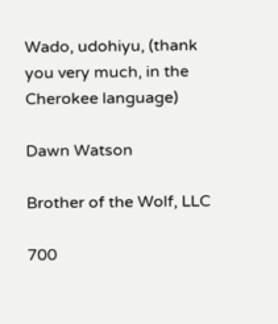Wado, udohiyu, (thank you very much, in the Cherokee language)

Dawn Watson

Brother of the Wolf, LLC

700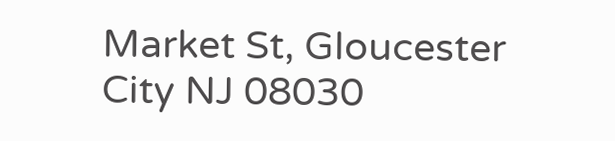Market St, Gloucester City NJ 08030